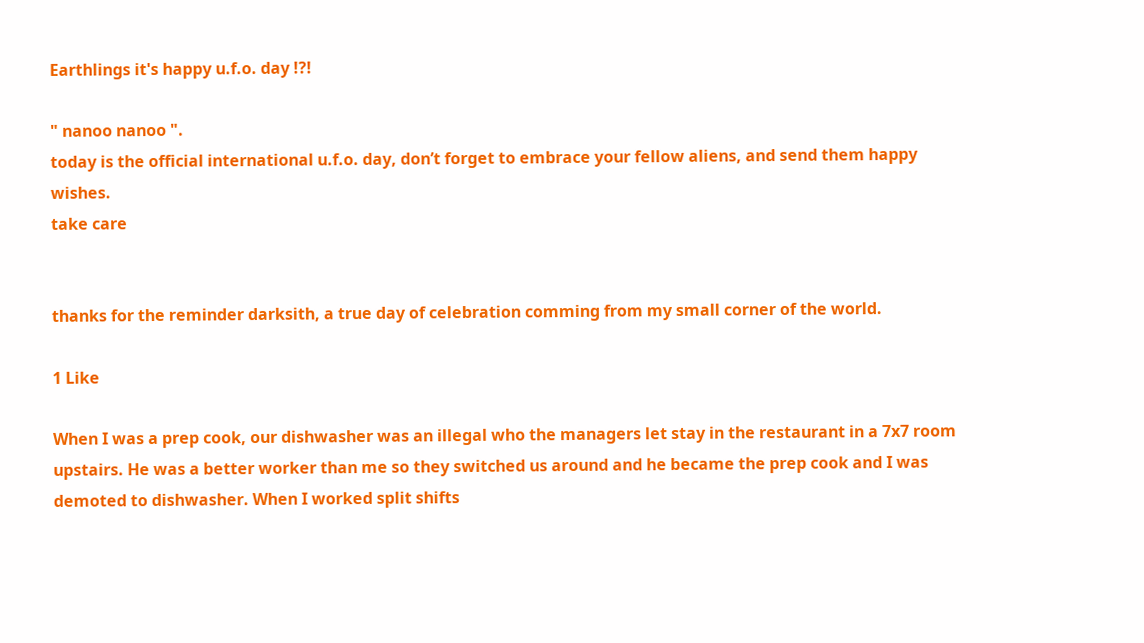Earthlings it's happy u.f.o. day !?!

" nanoo nanoo ".
today is the official international u.f.o. day, don’t forget to embrace your fellow aliens, and send them happy wishes.
take care


thanks for the reminder darksith, a true day of celebration comming from my small corner of the world.

1 Like

When I was a prep cook, our dishwasher was an illegal who the managers let stay in the restaurant in a 7x7 room upstairs. He was a better worker than me so they switched us around and he became the prep cook and I was demoted to dishwasher. When I worked split shifts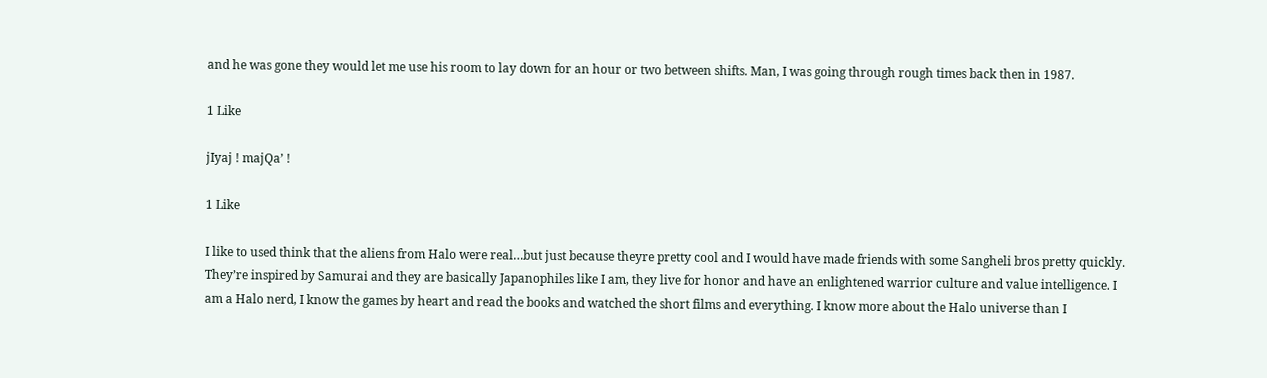and he was gone they would let me use his room to lay down for an hour or two between shifts. Man, I was going through rough times back then in 1987.

1 Like

jIyaj ! majQa’ !

1 Like

I like to used think that the aliens from Halo were real…but just because theyre pretty cool and I would have made friends with some Sangheli bros pretty quickly. They’re inspired by Samurai and they are basically Japanophiles like I am, they live for honor and have an enlightened warrior culture and value intelligence. I am a Halo nerd, I know the games by heart and read the books and watched the short films and everything. I know more about the Halo universe than I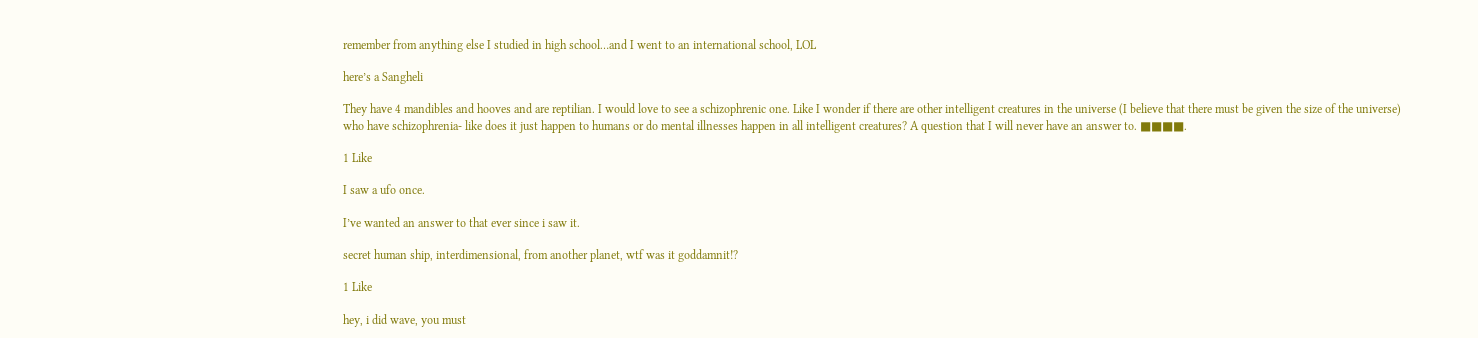remember from anything else I studied in high school…and I went to an international school, LOL

here’s a Sangheli

They have 4 mandibles and hooves and are reptilian. I would love to see a schizophrenic one. Like I wonder if there are other intelligent creatures in the universe (I believe that there must be given the size of the universe) who have schizophrenia- like does it just happen to humans or do mental illnesses happen in all intelligent creatures? A question that I will never have an answer to. ■■■■.

1 Like

I saw a ufo once.

I’ve wanted an answer to that ever since i saw it.

secret human ship, interdimensional, from another planet, wtf was it goddamnit!?

1 Like

hey, i did wave, you must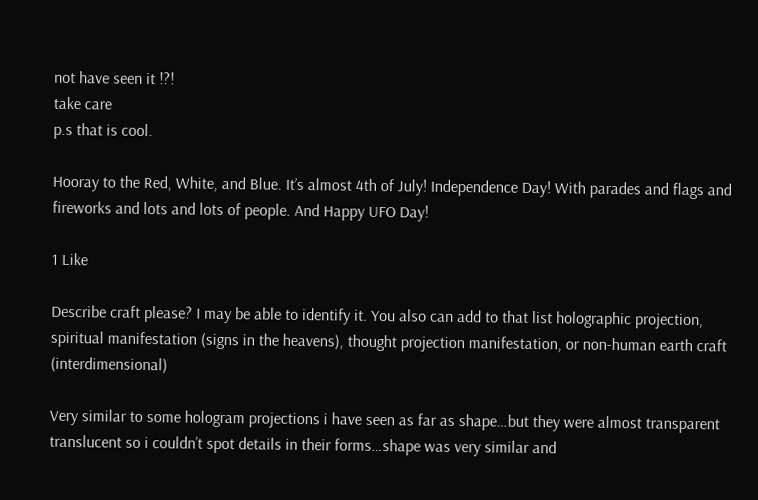not have seen it !?!
take care
p.s that is cool.

Hooray to the Red, White, and Blue. It’s almost 4th of July! Independence Day! With parades and flags and fireworks and lots and lots of people. And Happy UFO Day!

1 Like

Describe craft please? I may be able to identify it. You also can add to that list holographic projection, spiritual manifestation (signs in the heavens), thought projection manifestation, or non-human earth craft (interdimensional)

Very similar to some hologram projections i have seen as far as shape…but they were almost transparent translucent so i couldn’t spot details in their forms…shape was very similar and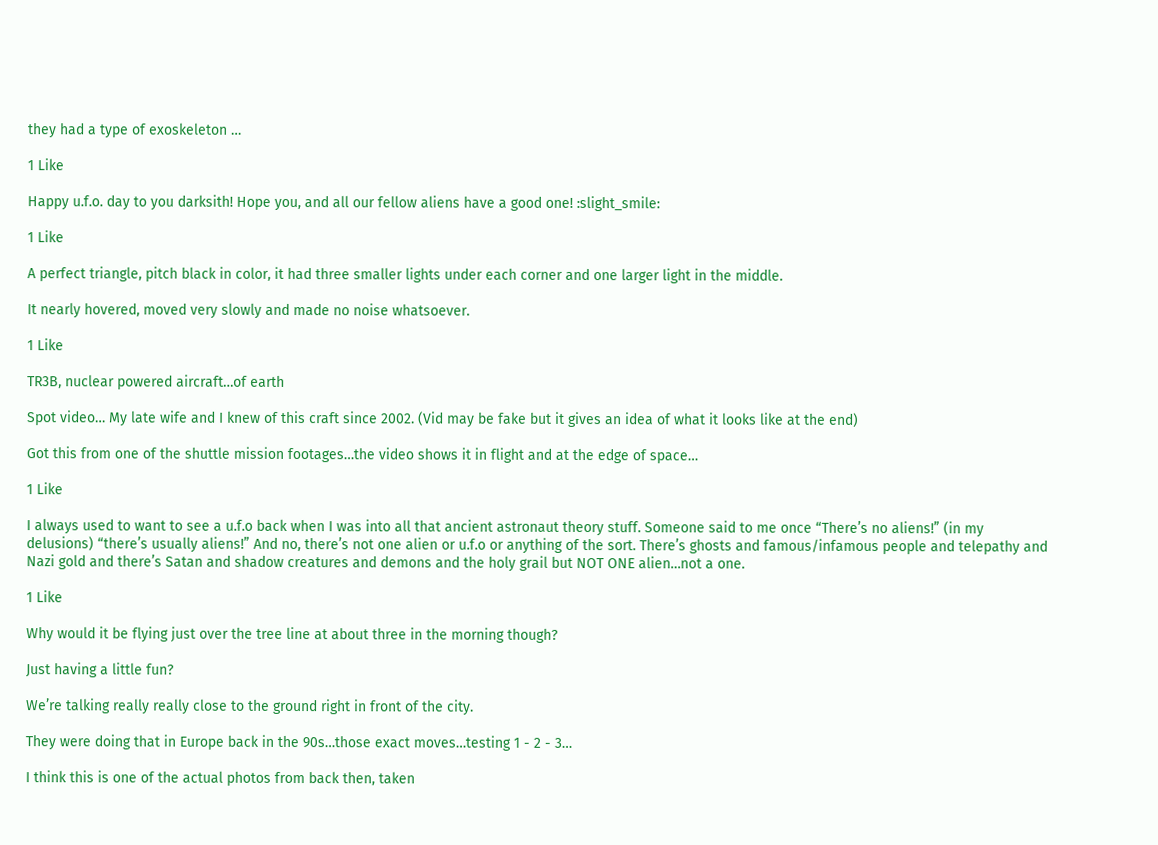they had a type of exoskeleton …

1 Like

Happy u.f.o. day to you darksith! Hope you, and all our fellow aliens have a good one! :slight_smile:

1 Like

A perfect triangle, pitch black in color, it had three smaller lights under each corner and one larger light in the middle.

It nearly hovered, moved very slowly and made no noise whatsoever.

1 Like

TR3B, nuclear powered aircraft…of earth

Spot video… My late wife and I knew of this craft since 2002. (Vid may be fake but it gives an idea of what it looks like at the end)

Got this from one of the shuttle mission footages…the video shows it in flight and at the edge of space…

1 Like

I always used to want to see a u.f.o back when I was into all that ancient astronaut theory stuff. Someone said to me once “There’s no aliens!” (in my delusions) “there’s usually aliens!” And no, there’s not one alien or u.f.o or anything of the sort. There’s ghosts and famous/infamous people and telepathy and Nazi gold and there’s Satan and shadow creatures and demons and the holy grail but NOT ONE alien…not a one.

1 Like

Why would it be flying just over the tree line at about three in the morning though?

Just having a little fun?

We’re talking really really close to the ground right in front of the city.

They were doing that in Europe back in the 90s…those exact moves…testing 1 - 2 - 3…

I think this is one of the actual photos from back then, taken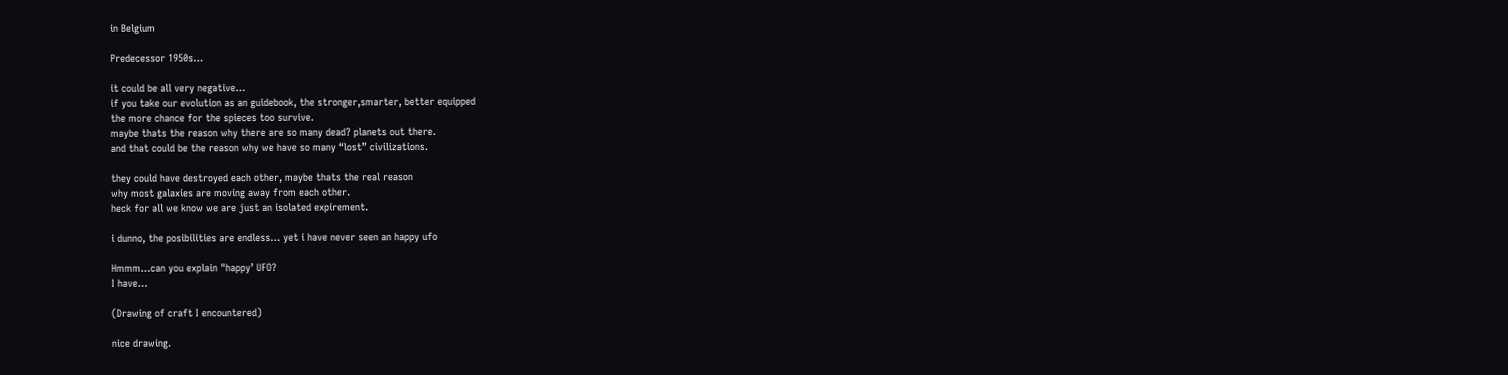in Belgium

Predecessor 1950s…

it could be all very negative…
if you take our evolution as an guidebook, the stronger,smarter, better equipped
the more chance for the spieces too survive.
maybe thats the reason why there are so many dead? planets out there.
and that could be the reason why we have so many “lost” civilizations.

they could have destroyed each other, maybe thats the real reason
why most galaxies are moving away from each other.
heck for all we know we are just an isolated expirement.

i dunno, the posibilities are endless… yet i have never seen an happy ufo

Hmmm…can you explain "happy’ UFO?
I have…

(Drawing of craft I encountered)

nice drawing.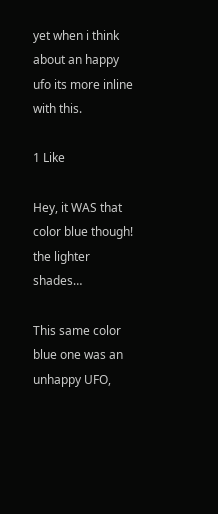yet when i think about an happy ufo its more inline with this.

1 Like

Hey, it WAS that color blue though! the lighter shades…

This same color blue one was an unhappy UFO,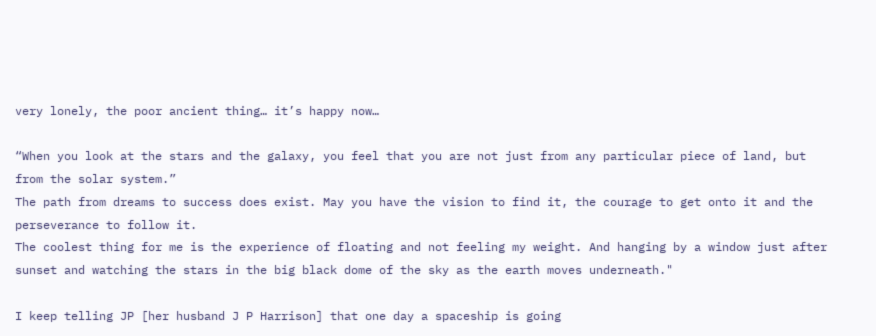very lonely, the poor ancient thing… it’s happy now…

“When you look at the stars and the galaxy, you feel that you are not just from any particular piece of land, but from the solar system.”
The path from dreams to success does exist. May you have the vision to find it, the courage to get onto it and the perseverance to follow it.
The coolest thing for me is the experience of floating and not feeling my weight. And hanging by a window just after sunset and watching the stars in the big black dome of the sky as the earth moves underneath."

I keep telling JP [her husband J P Harrison] that one day a spaceship is going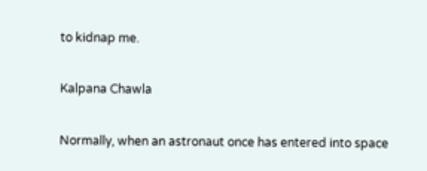to kidnap me.

Kalpana Chawla

Normally, when an astronaut once has entered into space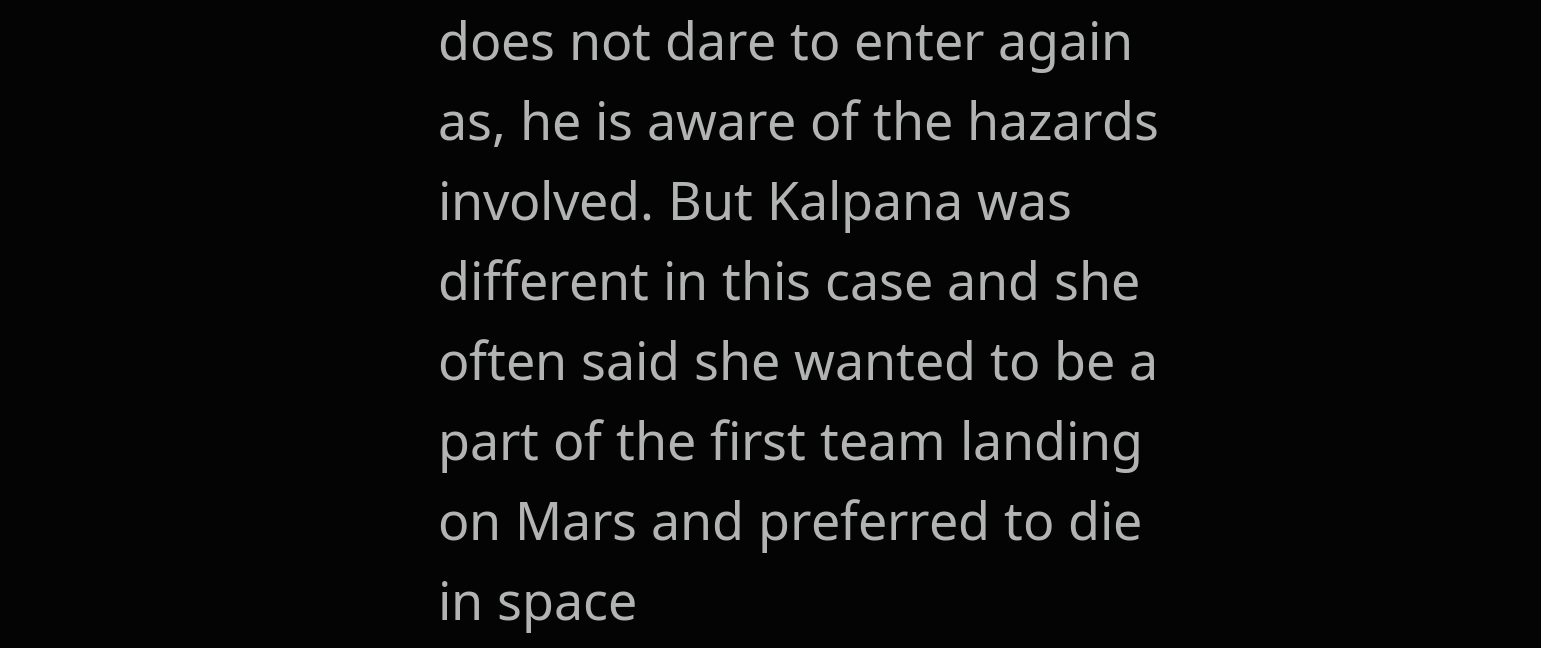does not dare to enter again as, he is aware of the hazards involved. But Kalpana was different in this case and she often said she wanted to be a part of the first team landing on Mars and preferred to die in space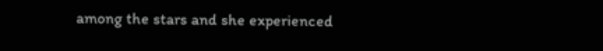among the stars and she experienced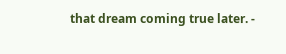that dream coming true later. -